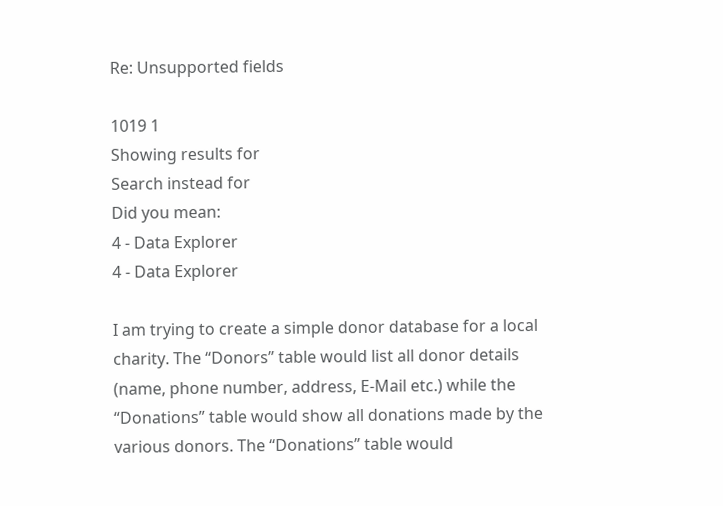Re: Unsupported fields

1019 1
Showing results for
Search instead for
Did you mean:
4 - Data Explorer
4 - Data Explorer

I am trying to create a simple donor database for a local charity. The “Donors” table would list all donor details (name, phone number, address, E-Mail etc.) while the “Donations” table would show all donations made by the various donors. The “Donations” table would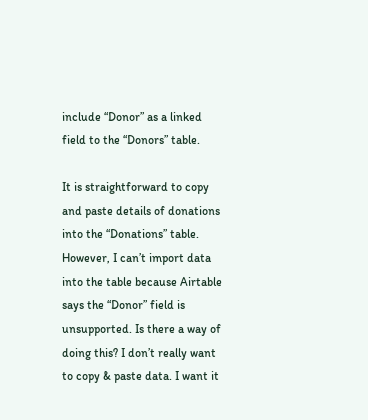include “Donor” as a linked field to the “Donors” table.

It is straightforward to copy and paste details of donations into the “Donations” table. However, I can’t import data into the table because Airtable says the “Donor” field is unsupported. Is there a way of doing this? I don’t really want to copy & paste data. I want it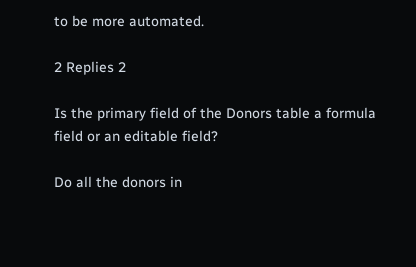to be more automated.

2 Replies 2

Is the primary field of the Donors table a formula field or an editable field?

Do all the donors in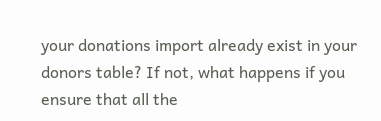your donations import already exist in your donors table? If not, what happens if you ensure that all the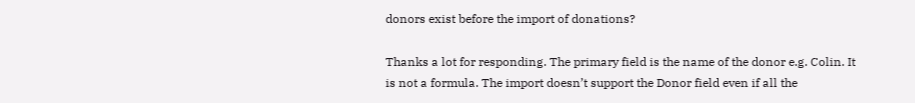donors exist before the import of donations?

Thanks a lot for responding. The primary field is the name of the donor e.g. Colin. It is not a formula. The import doesn’t support the Donor field even if all the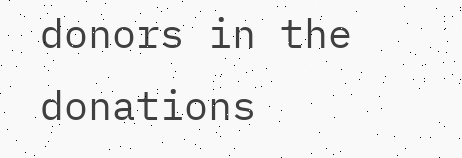donors in the donations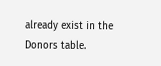already exist in the Donors table.